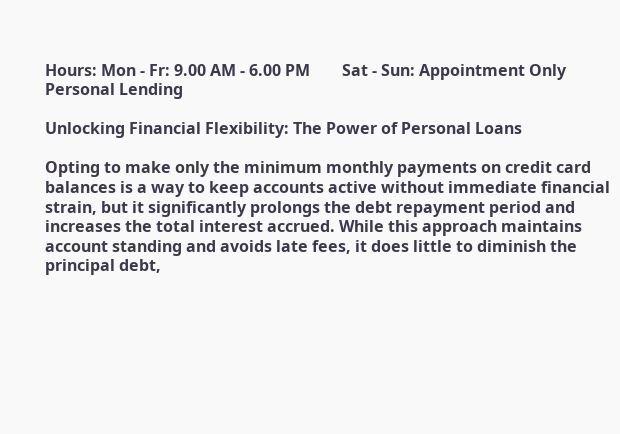Hours: Mon - Fr: 9.00 AM - 6.00 PM        Sat - Sun: Appointment Only
Personal Lending

Unlocking Financial Flexibility: The Power of Personal Loans

Opting to make only the minimum monthly payments on credit card balances is a way to keep accounts active without immediate financial strain, but it significantly prolongs the debt repayment period and increases the total interest accrued. While this approach maintains account standing and avoids late fees, it does little to diminish the principal debt,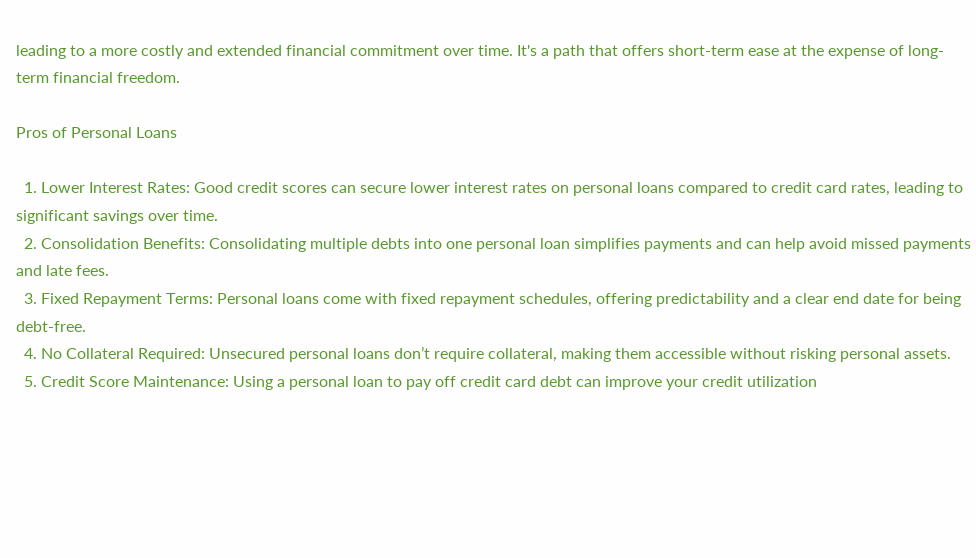leading to a more costly and extended financial commitment over time. It's a path that offers short-term ease at the expense of long-term financial freedom.

Pros of Personal Loans

  1. Lower Interest Rates: Good credit scores can secure lower interest rates on personal loans compared to credit card rates, leading to significant savings over time.
  2. Consolidation Benefits: Consolidating multiple debts into one personal loan simplifies payments and can help avoid missed payments and late fees.
  3. Fixed Repayment Terms: Personal loans come with fixed repayment schedules, offering predictability and a clear end date for being debt-free.
  4. No Collateral Required: Unsecured personal loans don’t require collateral, making them accessible without risking personal assets.
  5. Credit Score Maintenance: Using a personal loan to pay off credit card debt can improve your credit utilization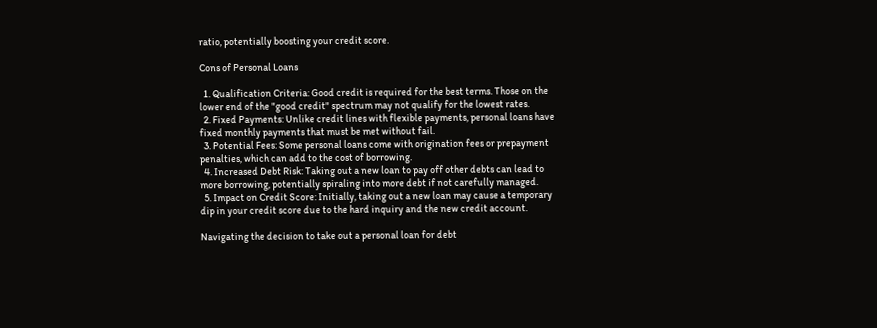ratio, potentially boosting your credit score.

Cons of Personal Loans

  1. Qualification Criteria: Good credit is required for the best terms. Those on the lower end of the "good credit" spectrum may not qualify for the lowest rates.
  2. Fixed Payments: Unlike credit lines with flexible payments, personal loans have fixed monthly payments that must be met without fail.
  3. Potential Fees: Some personal loans come with origination fees or prepayment penalties, which can add to the cost of borrowing.
  4. Increased Debt Risk: Taking out a new loan to pay off other debts can lead to more borrowing, potentially spiraling into more debt if not carefully managed.
  5. Impact on Credit Score: Initially, taking out a new loan may cause a temporary dip in your credit score due to the hard inquiry and the new credit account.

Navigating the decision to take out a personal loan for debt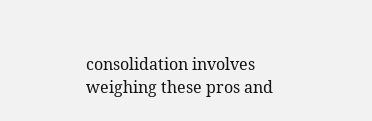consolidation involves weighing these pros and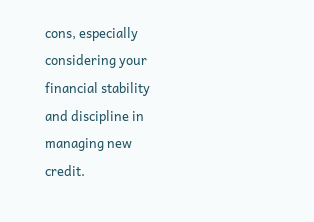cons, especially considering your financial stability and discipline in managing new credit.